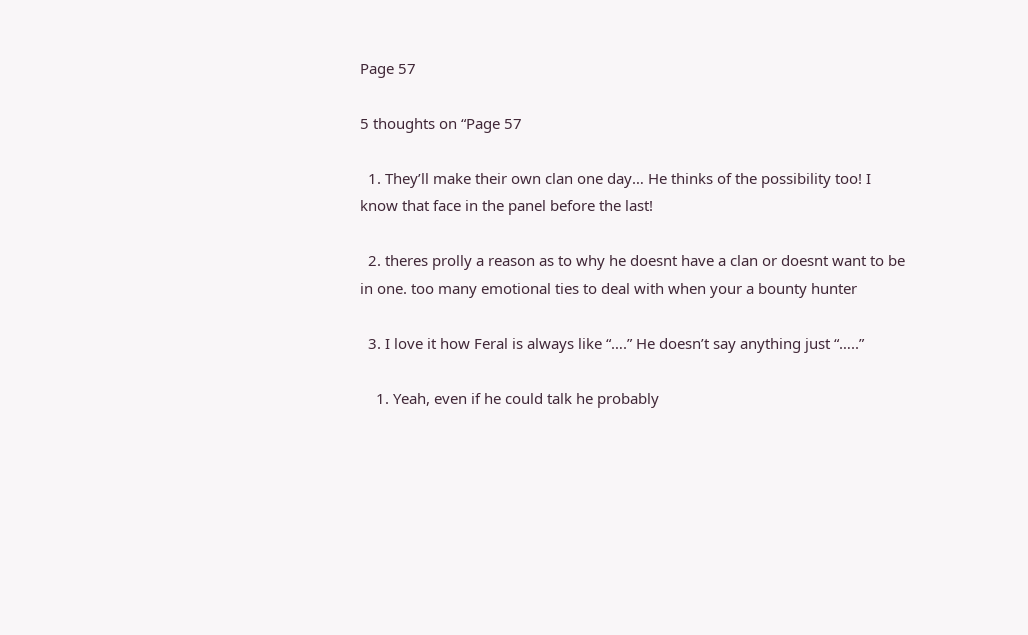Page 57

5 thoughts on “Page 57

  1. They’ll make their own clan one day… He thinks of the possibility too! I know that face in the panel before the last!

  2. theres prolly a reason as to why he doesnt have a clan or doesnt want to be in one. too many emotional ties to deal with when your a bounty hunter

  3. I love it how Feral is always like “….” He doesn’t say anything just “…..”

    1. Yeah, even if he could talk he probably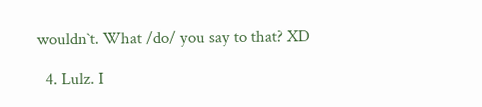wouldn`t. What /do/ you say to that? XD

  4. Lulz. I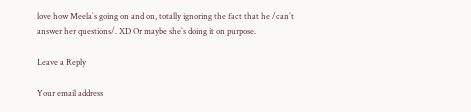love how Meela`s going on and on, totally ignoring the fact that he /can`t answer her questions/. XD Or maybe she`s doing it on purpose.

Leave a Reply

Your email address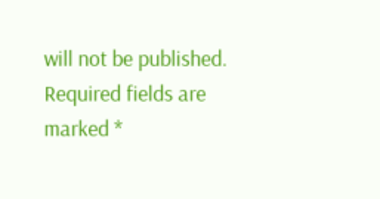will not be published. Required fields are marked *